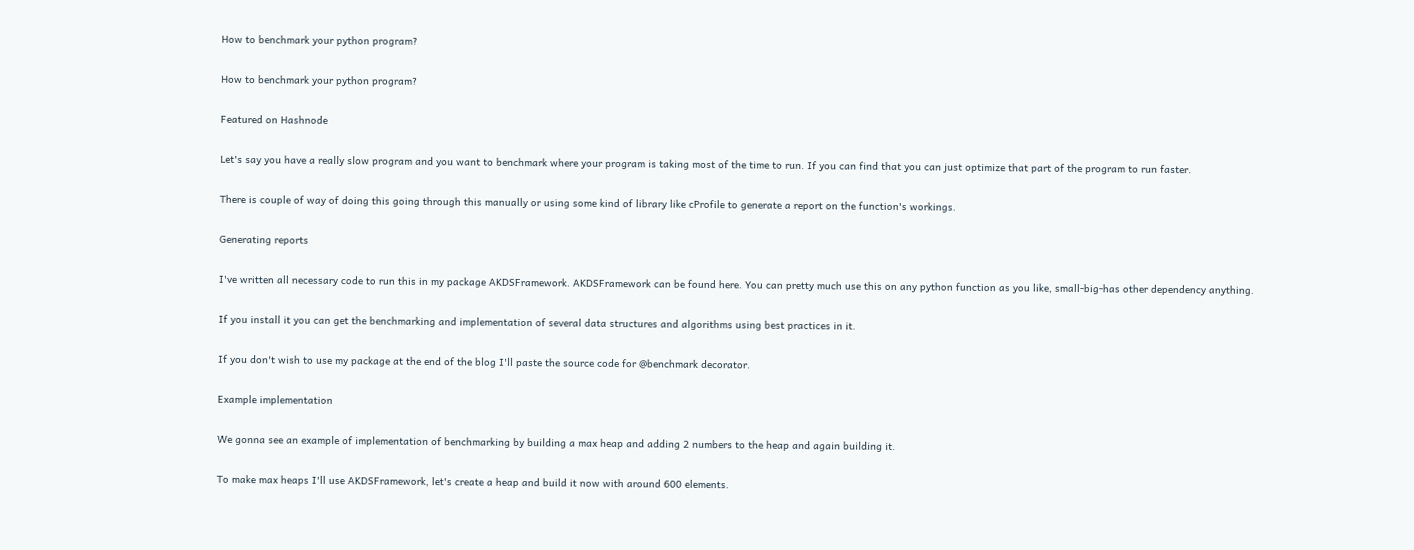How to benchmark your python program?

How to benchmark your python program?

Featured on Hashnode

Let's say you have a really slow program and you want to benchmark where your program is taking most of the time to run. If you can find that you can just optimize that part of the program to run faster.

There is couple of way of doing this going through this manually or using some kind of library like cProfile to generate a report on the function's workings.

Generating reports

I've written all necessary code to run this in my package AKDSFramework. AKDSFramework can be found here. You can pretty much use this on any python function as you like, small-big-has other dependency anything.

If you install it you can get the benchmarking and implementation of several data structures and algorithms using best practices in it.

If you don't wish to use my package at the end of the blog I'll paste the source code for @benchmark decorator.

Example implementation

We gonna see an example of implementation of benchmarking by building a max heap and adding 2 numbers to the heap and again building it.

To make max heaps I'll use AKDSFramework, let's create a heap and build it now with around 600 elements.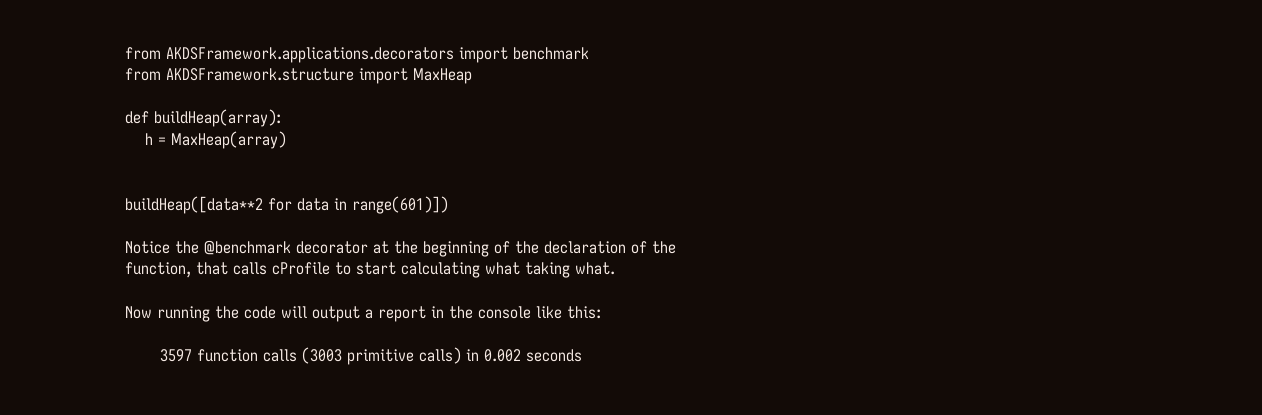from AKDSFramework.applications.decorators import benchmark
from AKDSFramework.structure import MaxHeap

def buildHeap(array):
    h = MaxHeap(array)


buildHeap([data**2 for data in range(601)])

Notice the @benchmark decorator at the beginning of the declaration of the function, that calls cProfile to start calculating what taking what.

Now running the code will output a report in the console like this:

       3597 function calls (3003 primitive calls) in 0.002 seconds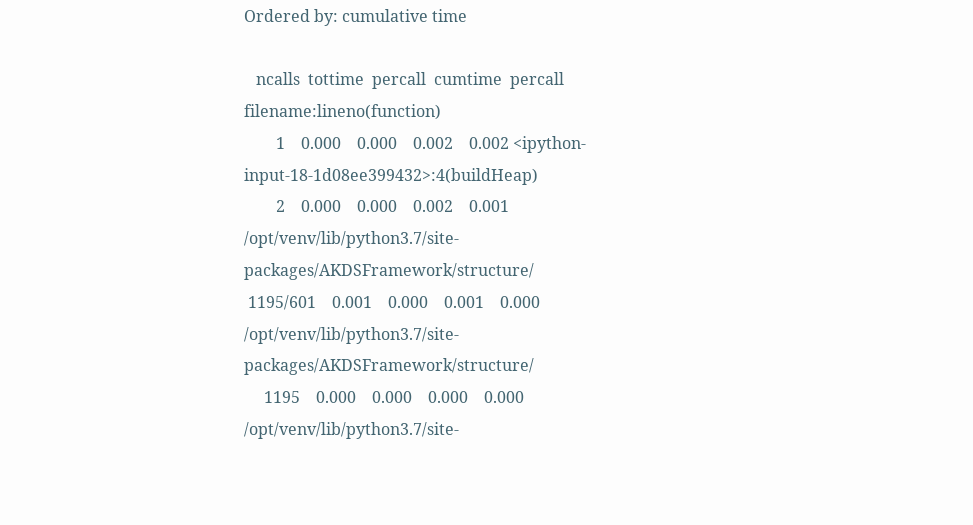Ordered by: cumulative time

   ncalls  tottime  percall  cumtime  percall filename:lineno(function)
        1    0.000    0.000    0.002    0.002 <ipython-input-18-1d08ee399432>:4(buildHeap)
        2    0.000    0.000    0.002    0.001 /opt/venv/lib/python3.7/site-packages/AKDSFramework/structure/
 1195/601    0.001    0.000    0.001    0.000 /opt/venv/lib/python3.7/site-packages/AKDSFramework/structure/
     1195    0.000    0.000    0.000    0.000 /opt/venv/lib/python3.7/site-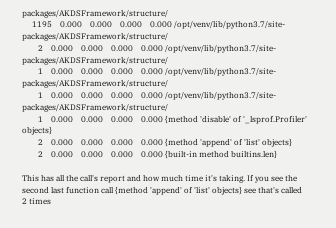packages/AKDSFramework/structure/
     1195    0.000    0.000    0.000    0.000 /opt/venv/lib/python3.7/site-packages/AKDSFramework/structure/
        2    0.000    0.000    0.000    0.000 /opt/venv/lib/python3.7/site-packages/AKDSFramework/structure/
        1    0.000    0.000    0.000    0.000 /opt/venv/lib/python3.7/site-packages/AKDSFramework/structure/
        1    0.000    0.000    0.000    0.000 /opt/venv/lib/python3.7/site-packages/AKDSFramework/structure/
        1    0.000    0.000    0.000    0.000 {method 'disable' of '_lsprof.Profiler' objects}
        2    0.000    0.000    0.000    0.000 {method 'append' of 'list' objects}
        2    0.000    0.000    0.000    0.000 {built-in method builtins.len}

This has all the call's report and how much time it's taking. If you see the second last function call {method 'append' of 'list' objects} see that's called 2 times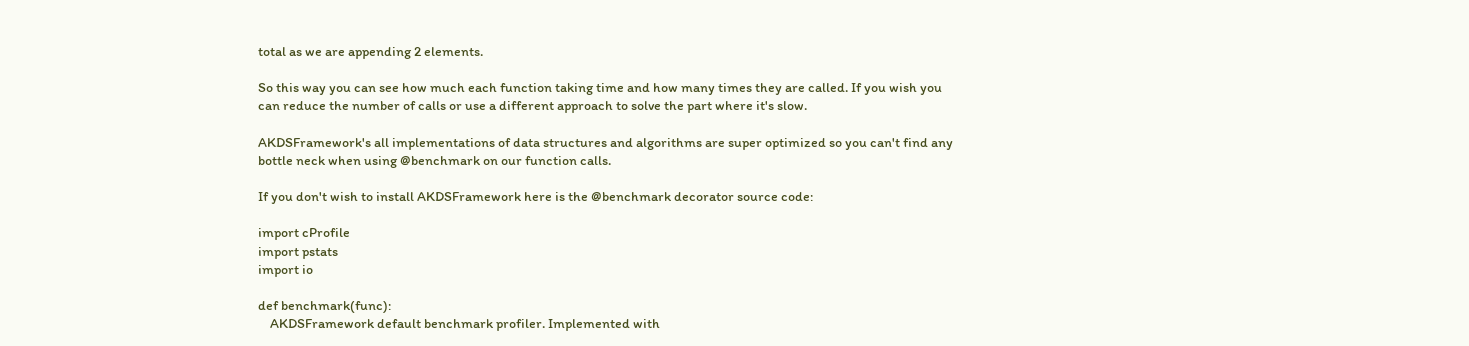total as we are appending 2 elements.

So this way you can see how much each function taking time and how many times they are called. If you wish you can reduce the number of calls or use a different approach to solve the part where it's slow.

AKDSFramework's all implementations of data structures and algorithms are super optimized so you can't find any bottle neck when using @benchmark on our function calls.

If you don't wish to install AKDSFramework here is the @benchmark decorator source code:

import cProfile
import pstats
import io

def benchmark(func):
    AKDSFramework default benchmark profiler. Implemented with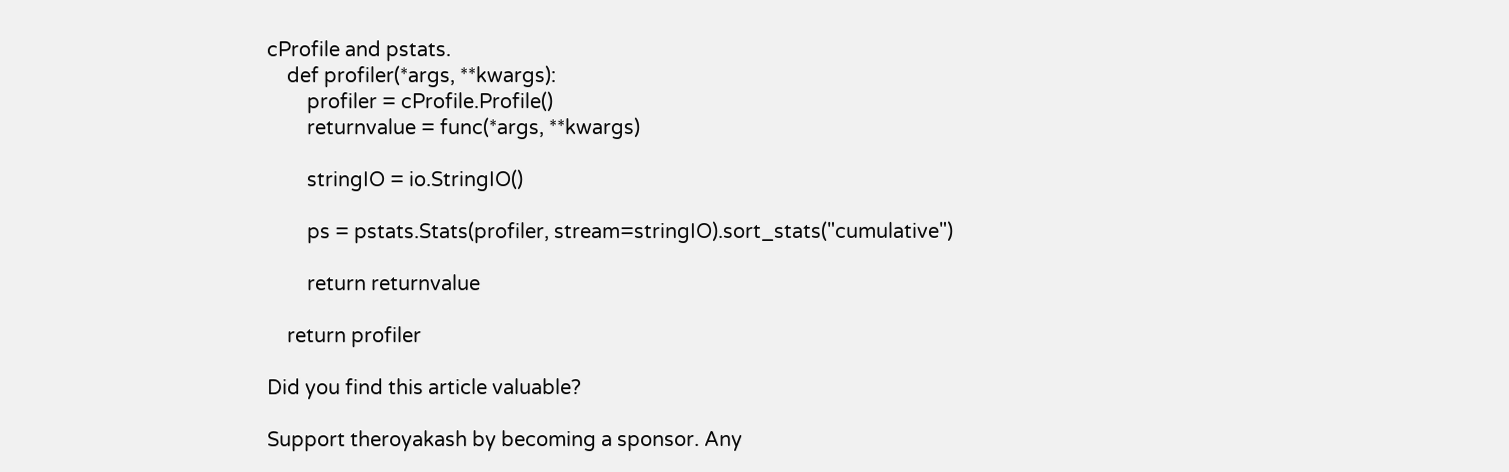cProfile and pstats.
    def profiler(*args, **kwargs):
        profiler = cProfile.Profile()
        returnvalue = func(*args, **kwargs)

        stringIO = io.StringIO()

        ps = pstats.Stats(profiler, stream=stringIO).sort_stats("cumulative")

        return returnvalue

    return profiler

Did you find this article valuable?

Support theroyakash by becoming a sponsor. Any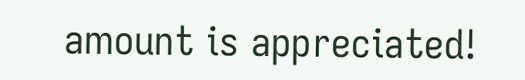amount is appreciated!